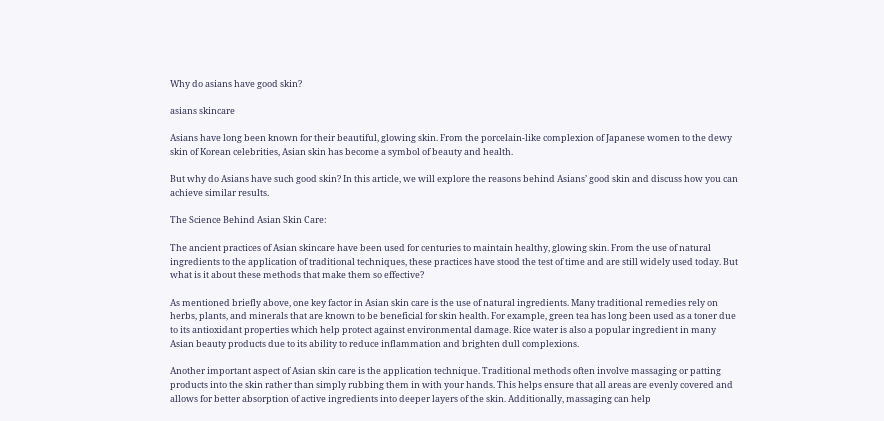Why do asians have good skin?

asians skincare

Asians have long been known for their beautiful, glowing skin. From the porcelain-like complexion of Japanese women to the dewy skin of Korean celebrities, Asian skin has become a symbol of beauty and health.

But why do Asians have such good skin? In this article, we will explore the reasons behind Asians’ good skin and discuss how you can achieve similar results.

The Science Behind Asian Skin Care:

The ancient practices of Asian skincare have been used for centuries to maintain healthy, glowing skin. From the use of natural ingredients to the application of traditional techniques, these practices have stood the test of time and are still widely used today. But what is it about these methods that make them so effective?

As mentioned briefly above, one key factor in Asian skin care is the use of natural ingredients. Many traditional remedies rely on herbs, plants, and minerals that are known to be beneficial for skin health. For example, green tea has long been used as a toner due to its antioxidant properties which help protect against environmental damage. Rice water is also a popular ingredient in many Asian beauty products due to its ability to reduce inflammation and brighten dull complexions.

Another important aspect of Asian skin care is the application technique. Traditional methods often involve massaging or patting products into the skin rather than simply rubbing them in with your hands. This helps ensure that all areas are evenly covered and allows for better absorption of active ingredients into deeper layers of the skin. Additionally, massaging can help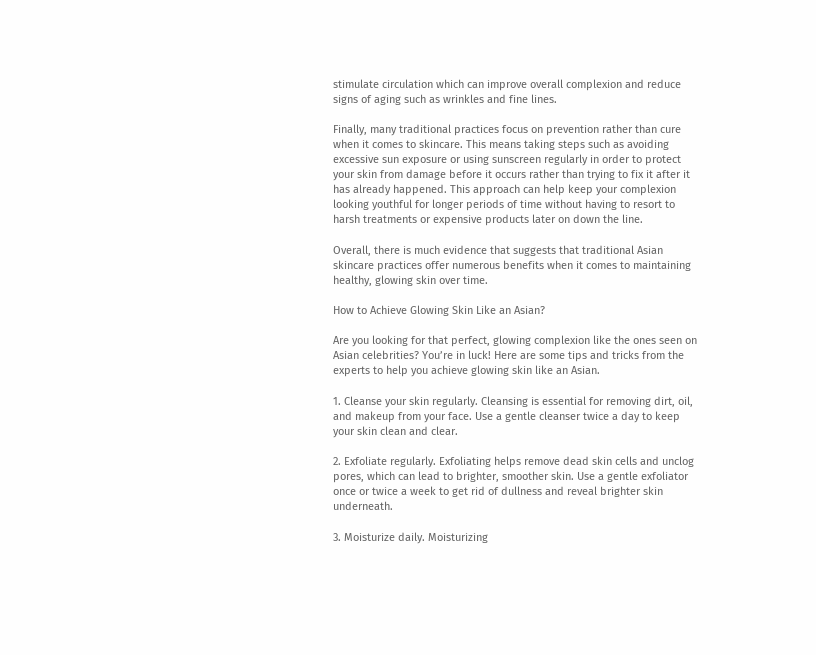stimulate circulation which can improve overall complexion and reduce signs of aging such as wrinkles and fine lines.

Finally, many traditional practices focus on prevention rather than cure when it comes to skincare. This means taking steps such as avoiding excessive sun exposure or using sunscreen regularly in order to protect your skin from damage before it occurs rather than trying to fix it after it has already happened. This approach can help keep your complexion looking youthful for longer periods of time without having to resort to harsh treatments or expensive products later on down the line.

Overall, there is much evidence that suggests that traditional Asian skincare practices offer numerous benefits when it comes to maintaining healthy, glowing skin over time.

How to Achieve Glowing Skin Like an Asian?

Are you looking for that perfect, glowing complexion like the ones seen on Asian celebrities? You’re in luck! Here are some tips and tricks from the experts to help you achieve glowing skin like an Asian.

1. Cleanse your skin regularly. Cleansing is essential for removing dirt, oil, and makeup from your face. Use a gentle cleanser twice a day to keep your skin clean and clear.

2. Exfoliate regularly. Exfoliating helps remove dead skin cells and unclog pores, which can lead to brighter, smoother skin. Use a gentle exfoliator once or twice a week to get rid of dullness and reveal brighter skin underneath.

3. Moisturize daily. Moisturizing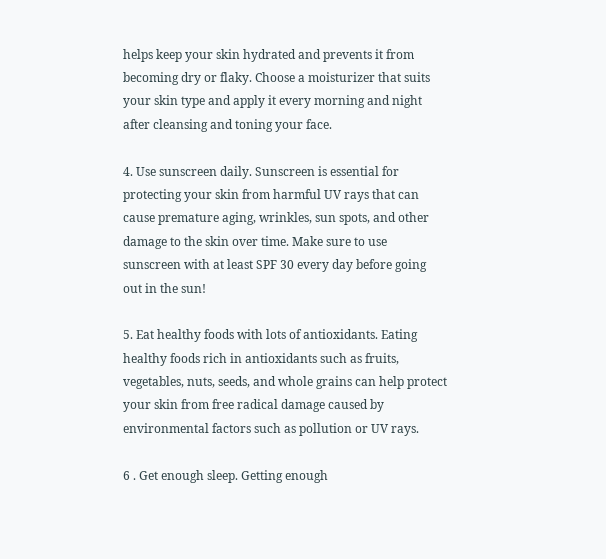helps keep your skin hydrated and prevents it from becoming dry or flaky. Choose a moisturizer that suits your skin type and apply it every morning and night after cleansing and toning your face.

4. Use sunscreen daily. Sunscreen is essential for protecting your skin from harmful UV rays that can cause premature aging, wrinkles, sun spots, and other damage to the skin over time. Make sure to use sunscreen with at least SPF 30 every day before going out in the sun!

5. Eat healthy foods with lots of antioxidants. Eating healthy foods rich in antioxidants such as fruits, vegetables, nuts, seeds, and whole grains can help protect your skin from free radical damage caused by environmental factors such as pollution or UV rays.

6 . Get enough sleep. Getting enough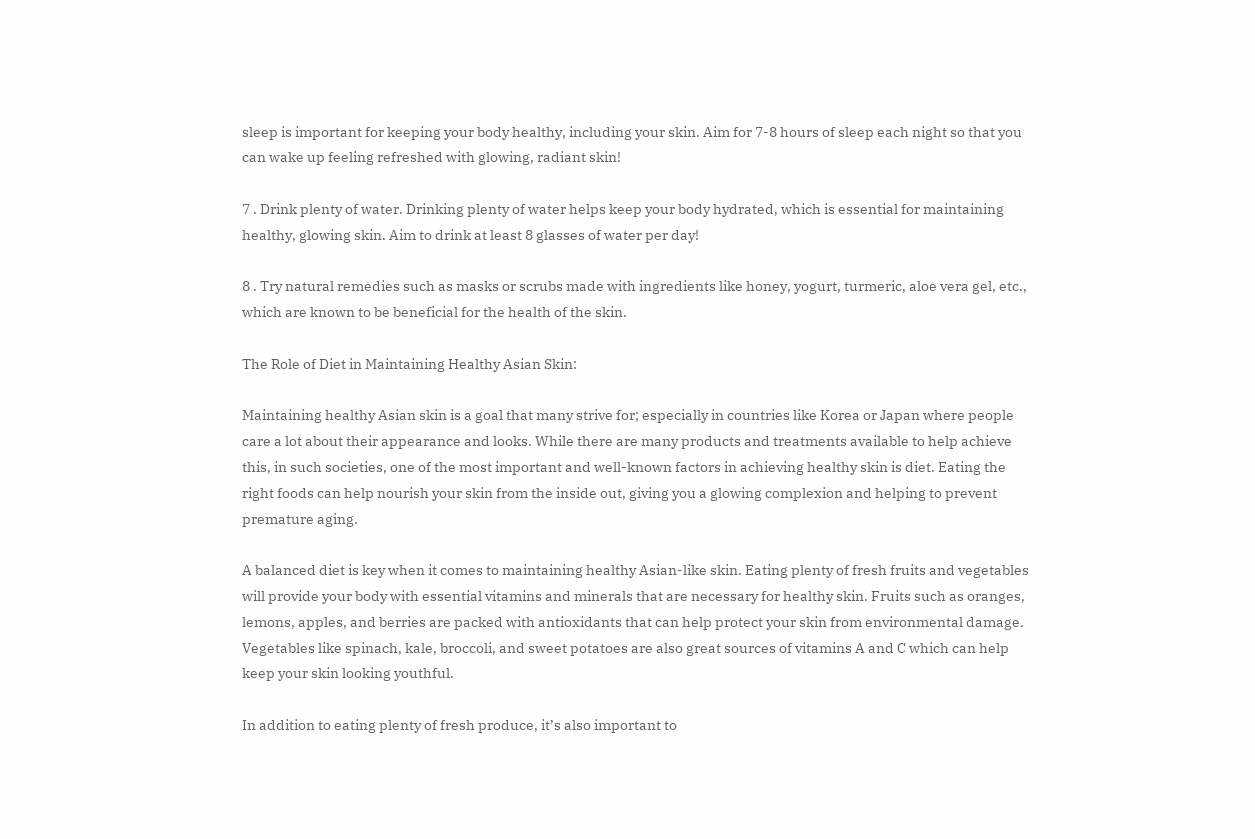sleep is important for keeping your body healthy, including your skin. Aim for 7-8 hours of sleep each night so that you can wake up feeling refreshed with glowing, radiant skin!

7 . Drink plenty of water. Drinking plenty of water helps keep your body hydrated, which is essential for maintaining healthy, glowing skin. Aim to drink at least 8 glasses of water per day!

8 . Try natural remedies such as masks or scrubs made with ingredients like honey, yogurt, turmeric, aloe vera gel, etc., which are known to be beneficial for the health of the skin.

The Role of Diet in Maintaining Healthy Asian Skin:

Maintaining healthy Asian skin is a goal that many strive for; especially in countries like Korea or Japan where people care a lot about their appearance and looks. While there are many products and treatments available to help achieve this, in such societies, one of the most important and well-known factors in achieving healthy skin is diet. Eating the right foods can help nourish your skin from the inside out, giving you a glowing complexion and helping to prevent premature aging.

A balanced diet is key when it comes to maintaining healthy Asian-like skin. Eating plenty of fresh fruits and vegetables will provide your body with essential vitamins and minerals that are necessary for healthy skin. Fruits such as oranges, lemons, apples, and berries are packed with antioxidants that can help protect your skin from environmental damage. Vegetables like spinach, kale, broccoli, and sweet potatoes are also great sources of vitamins A and C which can help keep your skin looking youthful.

In addition to eating plenty of fresh produce, it’s also important to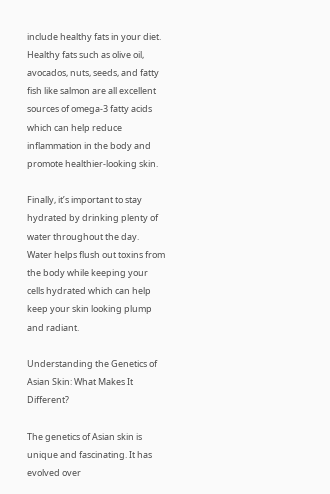include healthy fats in your diet. Healthy fats such as olive oil, avocados, nuts, seeds, and fatty fish like salmon are all excellent sources of omega-3 fatty acids which can help reduce inflammation in the body and promote healthier-looking skin.

Finally, it’s important to stay hydrated by drinking plenty of water throughout the day. Water helps flush out toxins from the body while keeping your cells hydrated which can help keep your skin looking plump and radiant.

Understanding the Genetics of Asian Skin: What Makes It Different?

The genetics of Asian skin is unique and fascinating. It has evolved over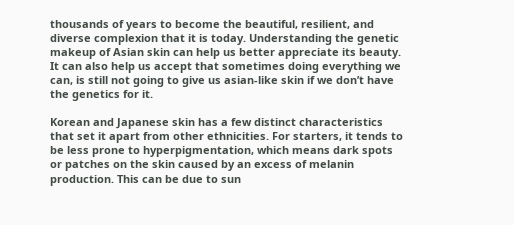thousands of years to become the beautiful, resilient, and diverse complexion that it is today. Understanding the genetic makeup of Asian skin can help us better appreciate its beauty. It can also help us accept that sometimes doing everything we can, is still not going to give us asian-like skin if we don’t have the genetics for it.

Korean and Japanese skin has a few distinct characteristics that set it apart from other ethnicities. For starters, it tends to be less prone to hyperpigmentation, which means dark spots or patches on the skin caused by an excess of melanin production. This can be due to sun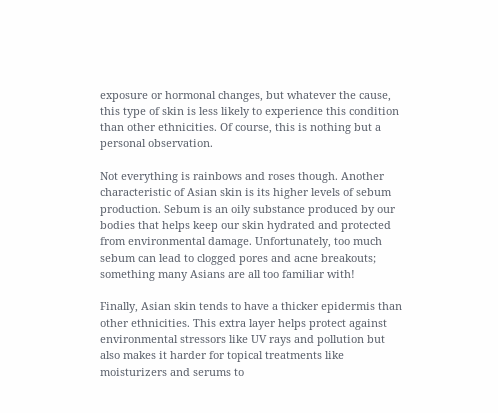exposure or hormonal changes, but whatever the cause, this type of skin is less likely to experience this condition than other ethnicities. Of course, this is nothing but a personal observation.

Not everything is rainbows and roses though. Another characteristic of Asian skin is its higher levels of sebum production. Sebum is an oily substance produced by our bodies that helps keep our skin hydrated and protected from environmental damage. Unfortunately, too much sebum can lead to clogged pores and acne breakouts; something many Asians are all too familiar with!

Finally, Asian skin tends to have a thicker epidermis than other ethnicities. This extra layer helps protect against environmental stressors like UV rays and pollution but also makes it harder for topical treatments like moisturizers and serums to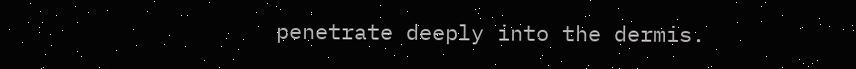penetrate deeply into the dermis.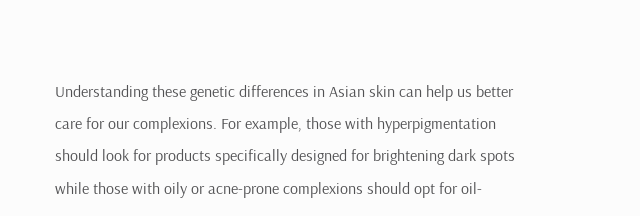Understanding these genetic differences in Asian skin can help us better care for our complexions. For example, those with hyperpigmentation should look for products specifically designed for brightening dark spots while those with oily or acne-prone complexions should opt for oil-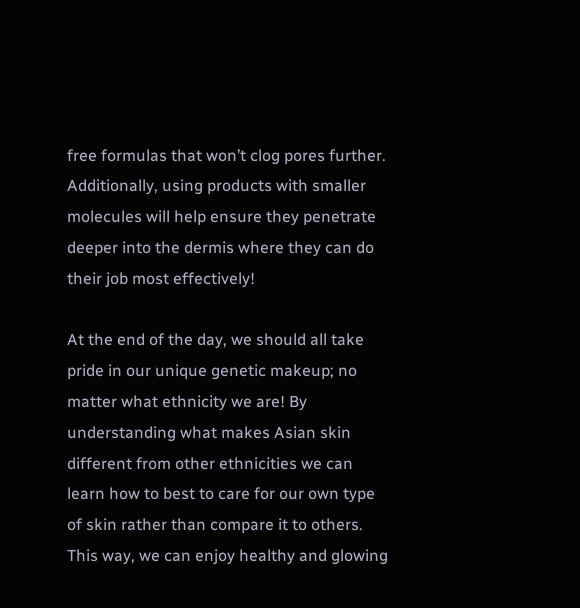free formulas that won’t clog pores further. Additionally, using products with smaller molecules will help ensure they penetrate deeper into the dermis where they can do their job most effectively!

At the end of the day, we should all take pride in our unique genetic makeup; no matter what ethnicity we are! By understanding what makes Asian skin different from other ethnicities we can learn how to best to care for our own type of skin rather than compare it to others. This way, we can enjoy healthy and glowing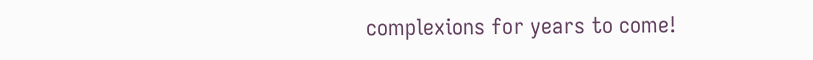complexions for years to come!